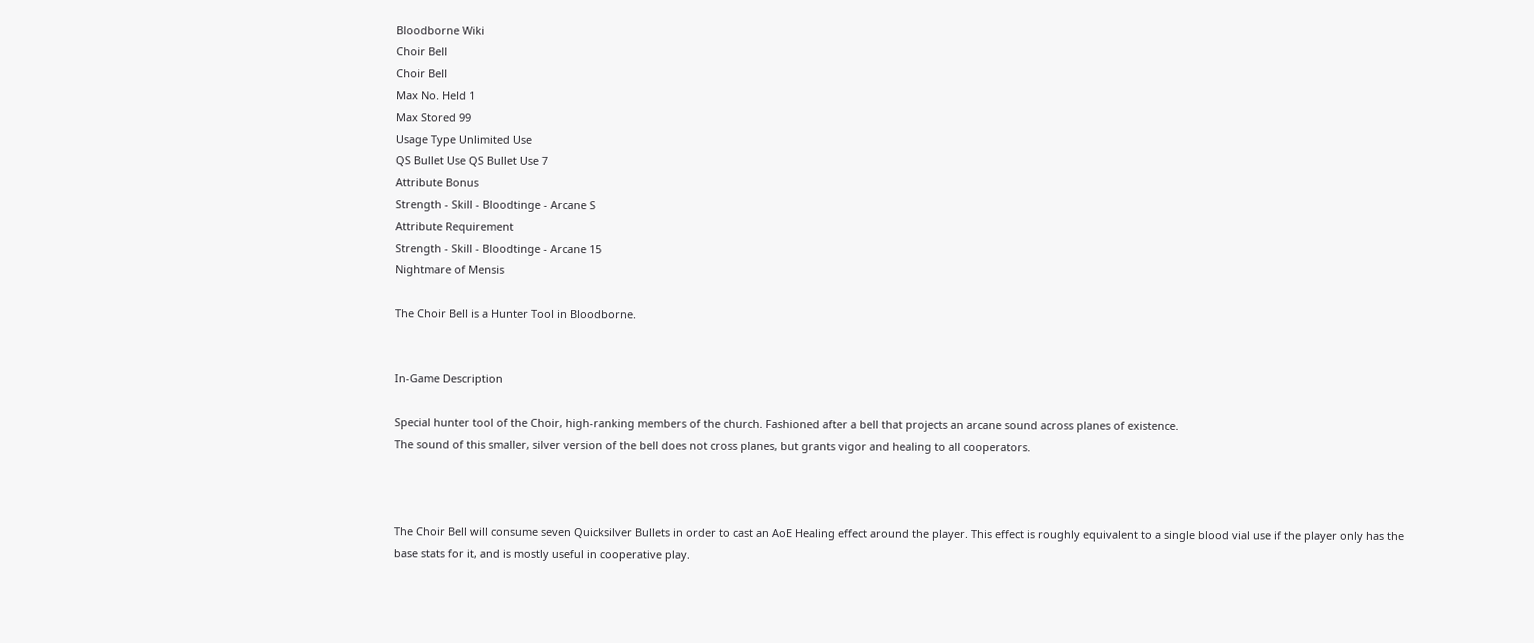Bloodborne Wiki
Choir Bell
Choir Bell
Max No. Held 1
Max Stored 99
Usage Type Unlimited Use
QS Bullet Use QS Bullet Use 7
Attribute Bonus
Strength - Skill - Bloodtinge - Arcane S
Attribute Requirement
Strength - Skill - Bloodtinge - Arcane 15
Nightmare of Mensis

The Choir Bell is a Hunter Tool in Bloodborne.


In-Game Description

Special hunter tool of the Choir, high-ranking members of the church. Fashioned after a bell that projects an arcane sound across planes of existence.
The sound of this smaller, silver version of the bell does not cross planes, but grants vigor and healing to all cooperators.



The Choir Bell will consume seven Quicksilver Bullets in order to cast an AoE Healing effect around the player. This effect is roughly equivalent to a single blood vial use if the player only has the base stats for it, and is mostly useful in cooperative play.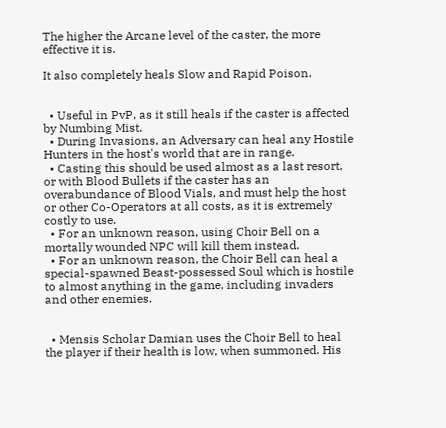The higher the Arcane level of the caster, the more effective it is.

It also completely heals Slow and Rapid Poison.


  • Useful in PvP, as it still heals if the caster is affected by Numbing Mist.
  • During Invasions, an Adversary can heal any Hostile Hunters in the host's world that are in range.
  • Casting this should be used almost as a last resort, or with Blood Bullets if the caster has an overabundance of Blood Vials, and must help the host or other Co-Operators at all costs, as it is extremely costly to use.
  • For an unknown reason, using Choir Bell on a mortally wounded NPC will kill them instead.
  • For an unknown reason, the Choir Bell can heal a special-spawned Beast-possessed Soul which is hostile to almost anything in the game, including invaders and other enemies.


  • Mensis Scholar Damian uses the Choir Bell to heal the player if their health is low, when summoned. His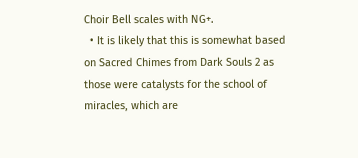Choir Bell scales with NG+.
  • It is likely that this is somewhat based on Sacred Chimes from Dark Souls 2 as those were catalysts for the school of miracles, which are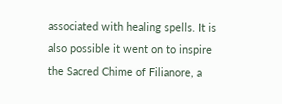associated with healing spells. It is also possible it went on to inspire the Sacred Chime of Filianore, a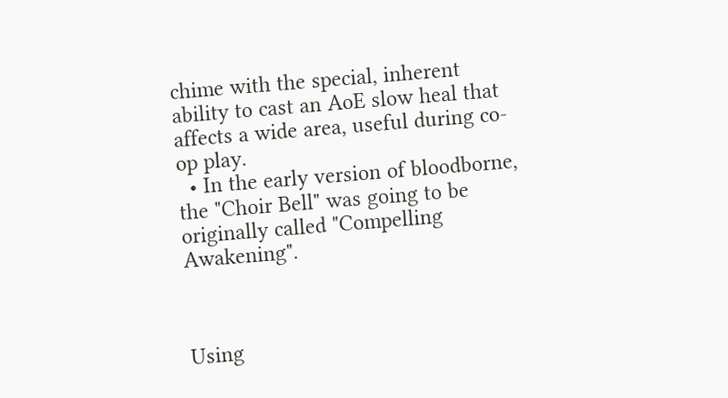chime with the special, inherent ability to cast an AoE slow heal that affects a wide area, useful during co-op play.
  • In the early version of bloodborne, the "Choir Bell" was going to be originally called "Compelling Awakening".



Using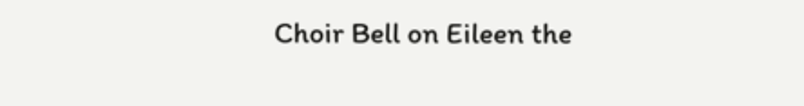Choir Bell on Eileen the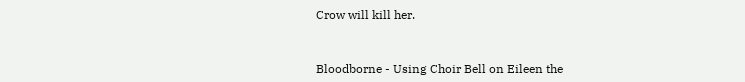Crow will kill her.


Bloodborne - Using Choir Bell on Eileen the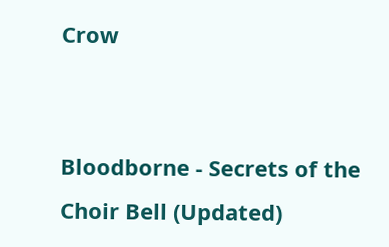Crow


Bloodborne - Secrets of the Choir Bell (Updated)